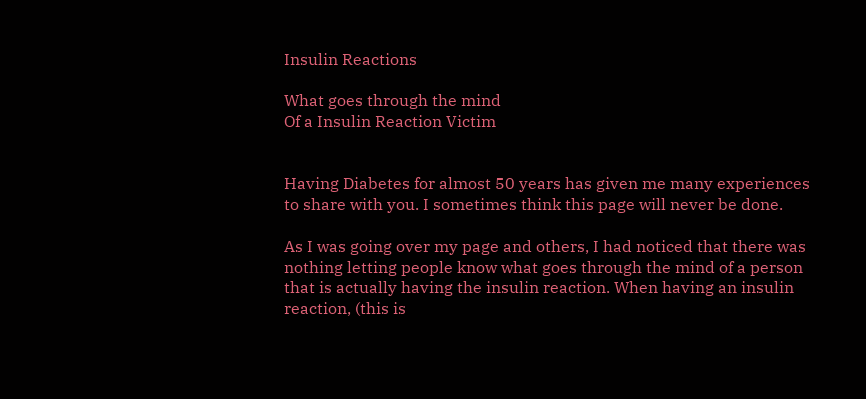Insulin Reactions

What goes through the mind
Of a Insulin Reaction Victim


Having Diabetes for almost 50 years has given me many experiences to share with you. I sometimes think this page will never be done.

As I was going over my page and others, I had noticed that there was nothing letting people know what goes through the mind of a person that is actually having the insulin reaction. When having an insulin reaction, (this is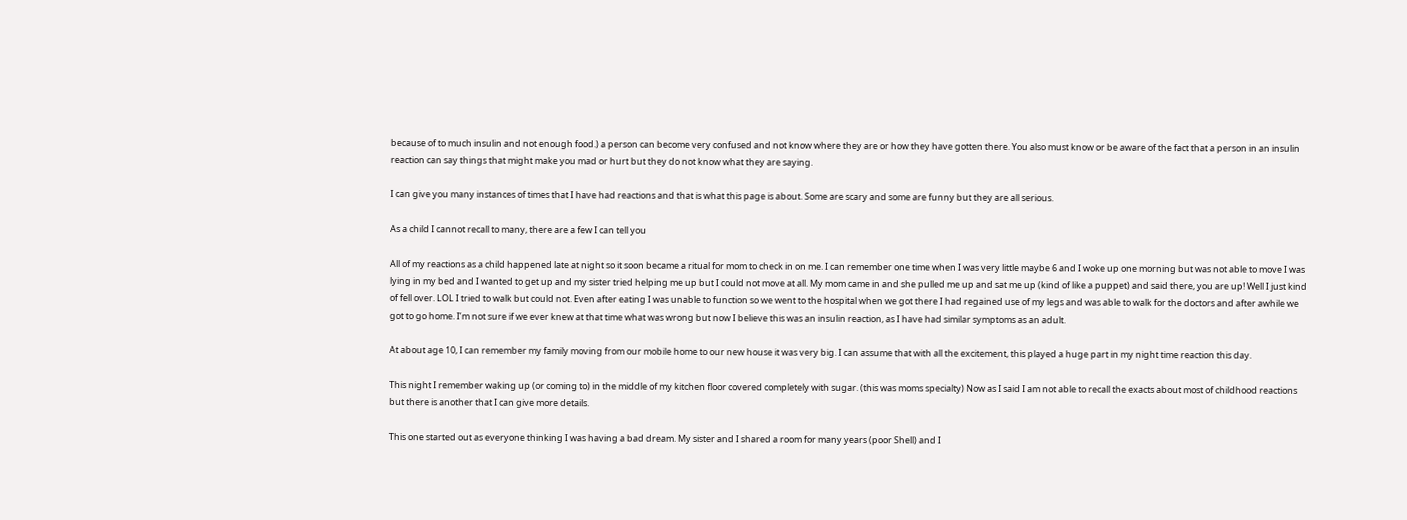because of to much insulin and not enough food.) a person can become very confused and not know where they are or how they have gotten there. You also must know or be aware of the fact that a person in an insulin reaction can say things that might make you mad or hurt but they do not know what they are saying.

I can give you many instances of times that I have had reactions and that is what this page is about. Some are scary and some are funny but they are all serious.

As a child I cannot recall to many, there are a few I can tell you

All of my reactions as a child happened late at night so it soon became a ritual for mom to check in on me. I can remember one time when I was very little maybe 6 and I woke up one morning but was not able to move I was lying in my bed and I wanted to get up and my sister tried helping me up but I could not move at all. My mom came in and she pulled me up and sat me up (kind of like a puppet) and said there, you are up! Well I just kind of fell over. LOL I tried to walk but could not. Even after eating I was unable to function so we went to the hospital when we got there I had regained use of my legs and was able to walk for the doctors and after awhile we got to go home. I’m not sure if we ever knew at that time what was wrong but now I believe this was an insulin reaction, as I have had similar symptoms as an adult.

At about age 10, I can remember my family moving from our mobile home to our new house it was very big. I can assume that with all the excitement, this played a huge part in my night time reaction this day.

This night I remember waking up (or coming to) in the middle of my kitchen floor covered completely with sugar. (this was moms specialty) Now as I said I am not able to recall the exacts about most of childhood reactions but there is another that I can give more details.

This one started out as everyone thinking I was having a bad dream. My sister and I shared a room for many years (poor Shell) and I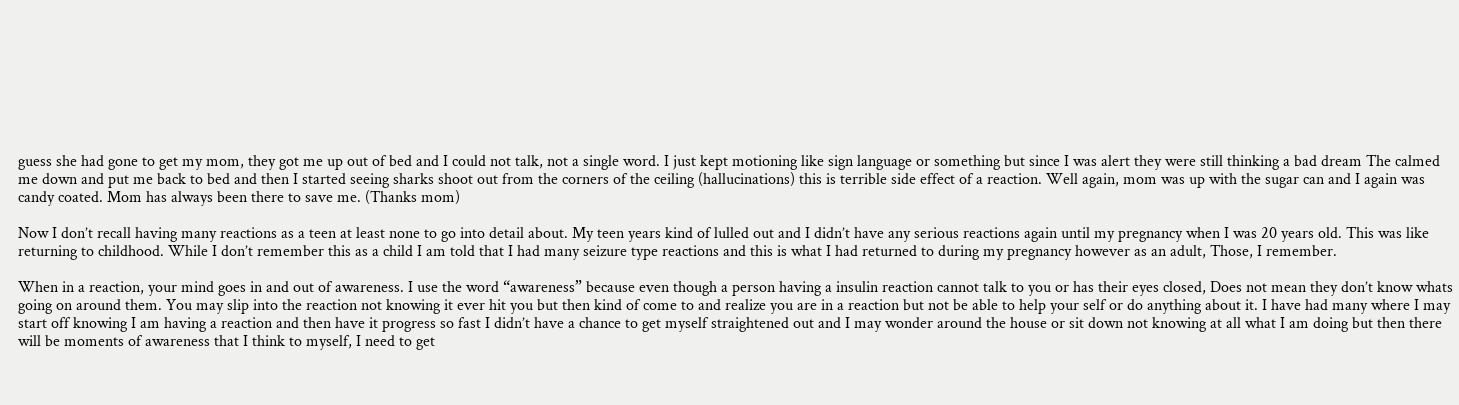guess she had gone to get my mom, they got me up out of bed and I could not talk, not a single word. I just kept motioning like sign language or something but since I was alert they were still thinking a bad dream The calmed me down and put me back to bed and then I started seeing sharks shoot out from the corners of the ceiling (hallucinations) this is terrible side effect of a reaction. Well again, mom was up with the sugar can and I again was candy coated. Mom has always been there to save me. (Thanks mom)

Now I don’t recall having many reactions as a teen at least none to go into detail about. My teen years kind of lulled out and I didn’t have any serious reactions again until my pregnancy when I was 20 years old. This was like returning to childhood. While I don’t remember this as a child I am told that I had many seizure type reactions and this is what I had returned to during my pregnancy however as an adult, Those, I remember.

When in a reaction, your mind goes in and out of awareness. I use the word “awareness” because even though a person having a insulin reaction cannot talk to you or has their eyes closed, Does not mean they don’t know whats going on around them. You may slip into the reaction not knowing it ever hit you but then kind of come to and realize you are in a reaction but not be able to help your self or do anything about it. I have had many where I may start off knowing I am having a reaction and then have it progress so fast I didn’t have a chance to get myself straightened out and I may wonder around the house or sit down not knowing at all what I am doing but then there will be moments of awareness that I think to myself, I need to get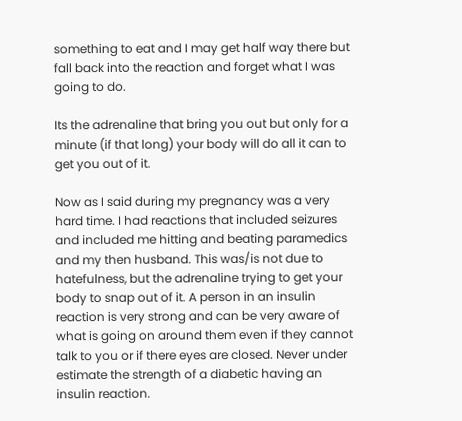something to eat and I may get half way there but fall back into the reaction and forget what I was going to do.

Its the adrenaline that bring you out but only for a minute (if that long) your body will do all it can to get you out of it.

Now as I said during my pregnancy was a very hard time. I had reactions that included seizures and included me hitting and beating paramedics and my then husband. This was/is not due to hatefulness, but the adrenaline trying to get your body to snap out of it. A person in an insulin reaction is very strong and can be very aware of what is going on around them even if they cannot talk to you or if there eyes are closed. Never under estimate the strength of a diabetic having an insulin reaction.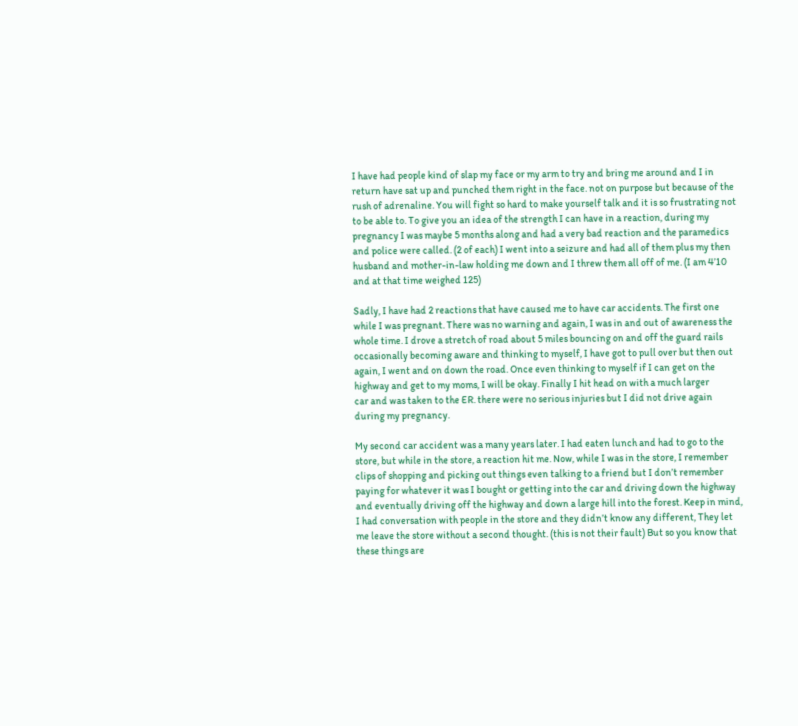I have had people kind of slap my face or my arm to try and bring me around and I in return have sat up and punched them right in the face. not on purpose but because of the rush of adrenaline. You will fight so hard to make yourself talk and it is so frustrating not to be able to. To give you an idea of the strength I can have in a reaction, during my pregnancy I was maybe 5 months along and had a very bad reaction and the paramedics and police were called. (2 of each) I went into a seizure and had all of them plus my then husband and mother-in-law holding me down and I threw them all off of me. (I am 4’10 and at that time weighed 125)

Sadly, I have had 2 reactions that have caused me to have car accidents. The first one while I was pregnant. There was no warning and again, I was in and out of awareness the whole time. I drove a stretch of road about 5 miles bouncing on and off the guard rails occasionally becoming aware and thinking to myself, I have got to pull over but then out again, I went and on down the road. Once even thinking to myself if I can get on the highway and get to my moms, I will be okay. Finally I hit head on with a much larger
car and was taken to the ER. there were no serious injuries but I did not drive again during my pregnancy.

My second car accident was a many years later. I had eaten lunch and had to go to the store, but while in the store, a reaction hit me. Now, while I was in the store, I remember clips of shopping and picking out things even talking to a friend but I don’t remember paying for whatever it was I bought or getting into the car and driving down the highway and eventually driving off the highway and down a large hill into the forest. Keep in mind, I had conversation with people in the store and they didn’t know any different, They let me leave the store without a second thought. (this is not their fault) But so you know that these things are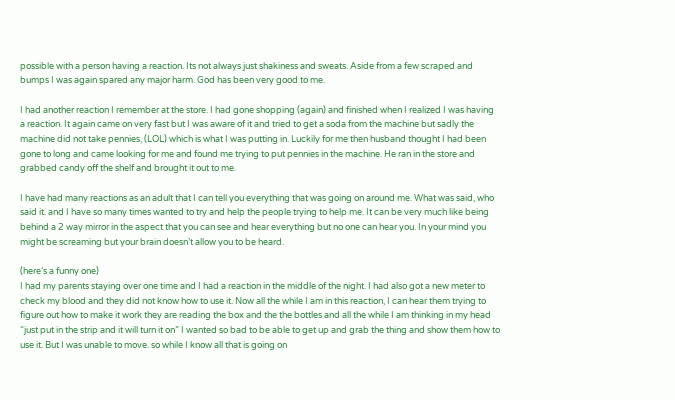possible with a person having a reaction. Its not always just shakiness and sweats. Aside from a few scraped and bumps I was again spared any major harm. God has been very good to me.

I had another reaction I remember at the store. I had gone shopping (again) and finished when I realized I was having a reaction. It again came on very fast but I was aware of it and tried to get a soda from the machine but sadly the machine did not take pennies, (LOL) which is what I was putting in. Luckily for me then husband thought I had been gone to long and came looking for me and found me trying to put pennies in the machine. He ran in the store and grabbed candy off the shelf and brought it out to me.

I have had many reactions as an adult that I can tell you everything that was going on around me. What was said, who said it. and I have so many times wanted to try and help the people trying to help me. It can be very much like being behind a 2 way mirror in the aspect that you can see and hear everything but no one can hear you. In your mind you might be screaming but your brain doesn’t allow you to be heard.

(here’s a funny one)
I had my parents staying over one time and I had a reaction in the middle of the night. I had also got a new meter to check my blood and they did not know how to use it. Now all the while I am in this reaction, I can hear them trying to figure out how to make it work they are reading the box and the the bottles and all the while I am thinking in my head “just put in the strip and it will turn it on” I wanted so bad to be able to get up and grab the thing and show them how to use it. But I was unable to move. so while I know all that is going on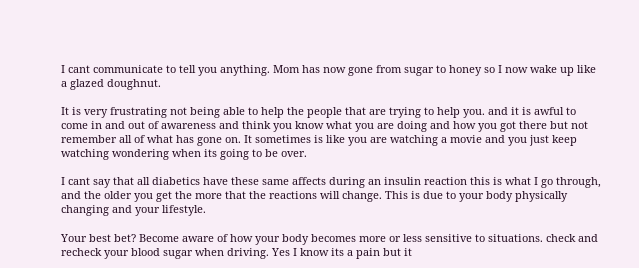I cant communicate to tell you anything. Mom has now gone from sugar to honey so I now wake up like a glazed doughnut.

It is very frustrating not being able to help the people that are trying to help you. and it is awful to come in and out of awareness and think you know what you are doing and how you got there but not remember all of what has gone on. It sometimes is like you are watching a movie and you just keep watching wondering when its going to be over.

I cant say that all diabetics have these same affects during an insulin reaction this is what I go through, and the older you get the more that the reactions will change. This is due to your body physically changing and your lifestyle.

Your best bet? Become aware of how your body becomes more or less sensitive to situations. check and recheck your blood sugar when driving. Yes I know its a pain but it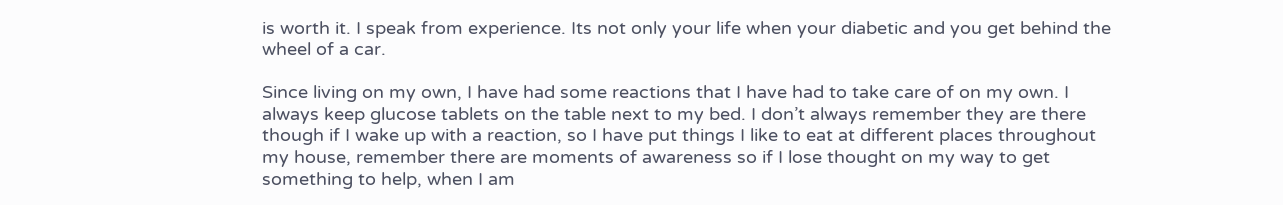is worth it. I speak from experience. Its not only your life when your diabetic and you get behind the wheel of a car.

Since living on my own, I have had some reactions that I have had to take care of on my own. I always keep glucose tablets on the table next to my bed. I don’t always remember they are there though if I wake up with a reaction, so I have put things I like to eat at different places throughout my house, remember there are moments of awareness so if I lose thought on my way to get something to help, when I am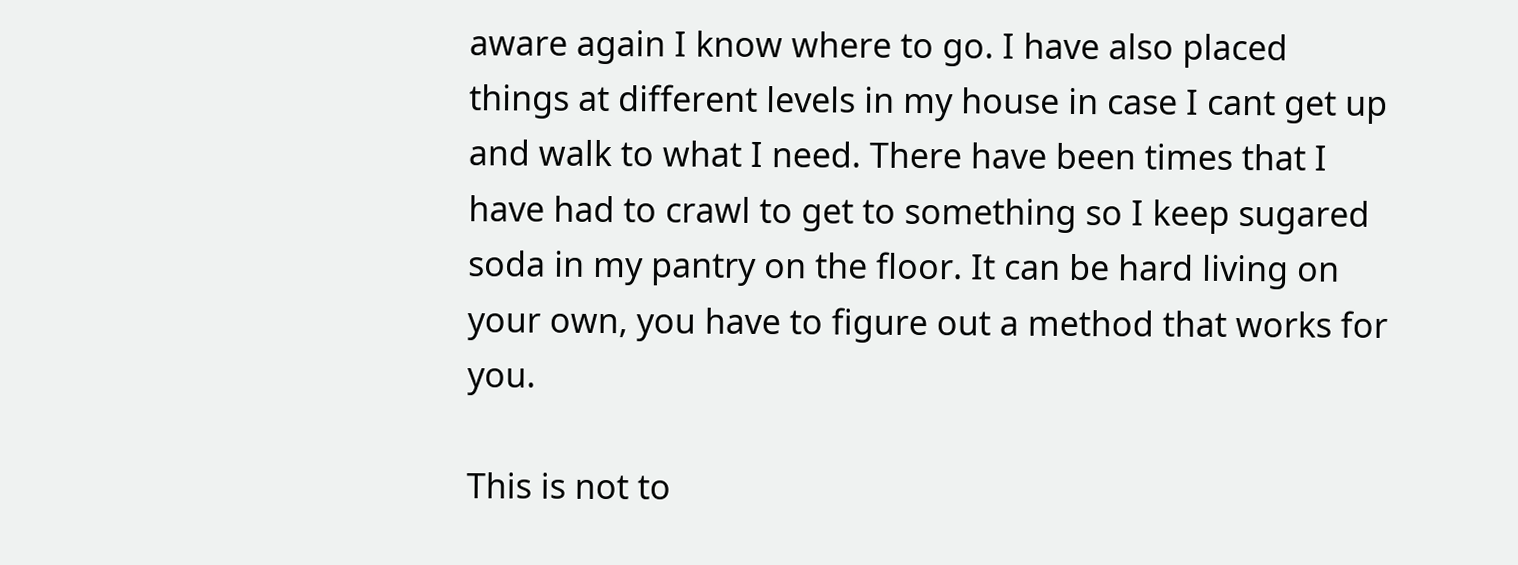aware again I know where to go. I have also placed things at different levels in my house in case I cant get up and walk to what I need. There have been times that I have had to crawl to get to something so I keep sugared soda in my pantry on the floor. It can be hard living on your own, you have to figure out a method that works for you.

This is not to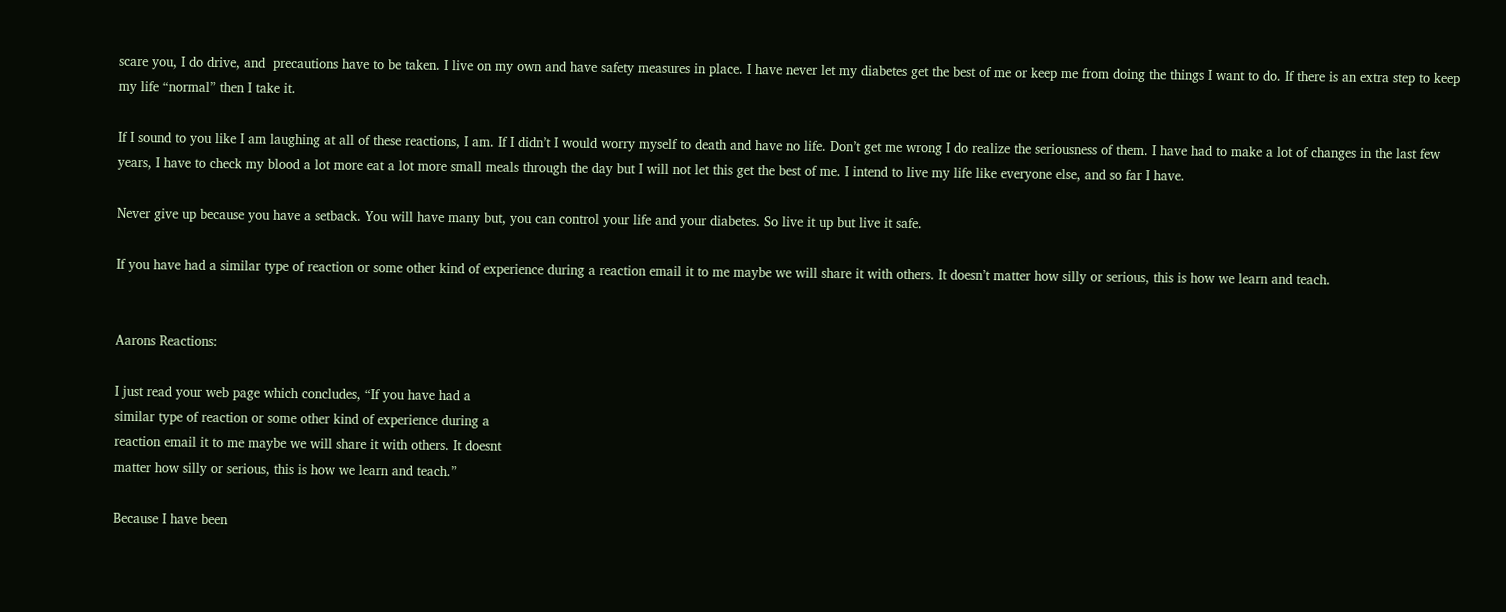scare you, I do drive, and  precautions have to be taken. I live on my own and have safety measures in place. I have never let my diabetes get the best of me or keep me from doing the things I want to do. If there is an extra step to keep my life “normal” then I take it.

If I sound to you like I am laughing at all of these reactions, I am. If I didn’t I would worry myself to death and have no life. Don’t get me wrong I do realize the seriousness of them. I have had to make a lot of changes in the last few years, I have to check my blood a lot more eat a lot more small meals through the day but I will not let this get the best of me. I intend to live my life like everyone else, and so far I have.

Never give up because you have a setback. You will have many but, you can control your life and your diabetes. So live it up but live it safe.

If you have had a similar type of reaction or some other kind of experience during a reaction email it to me maybe we will share it with others. It doesn’t matter how silly or serious, this is how we learn and teach.


Aarons Reactions:

I just read your web page which concludes, “If you have had a
similar type of reaction or some other kind of experience during a
reaction email it to me maybe we will share it with others. It doesnt
matter how silly or serious, this is how we learn and teach.”

Because I have been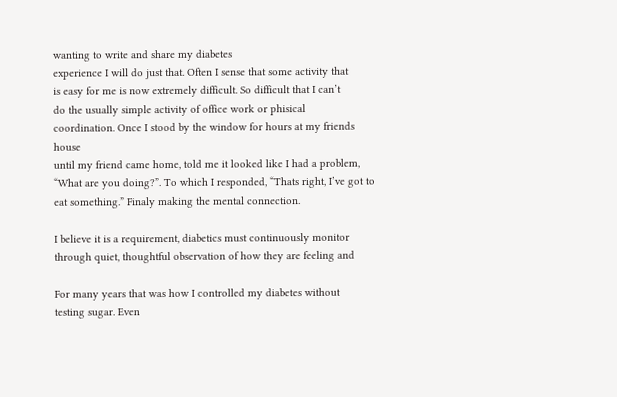wanting to write and share my diabetes
experience I will do just that. Often I sense that some activity that
is easy for me is now extremely difficult. So difficult that I can’t
do the usually simple activity of office work or phisical
coordination. Once I stood by the window for hours at my friends house
until my friend came home, told me it looked like I had a problem,
“What are you doing?”. To which I responded, “Thats right, I’ve got to
eat something.” Finaly making the mental connection.

I believe it is a requirement, diabetics must continuously monitor
through quiet, thoughtful observation of how they are feeling and

For many years that was how I controlled my diabetes without
testing sugar. Even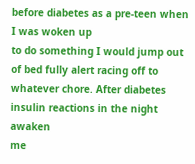before diabetes as a pre-teen when I was woken up
to do something I would jump out of bed fully alert racing off to
whatever chore. After diabetes insulin reactions in the night awaken
me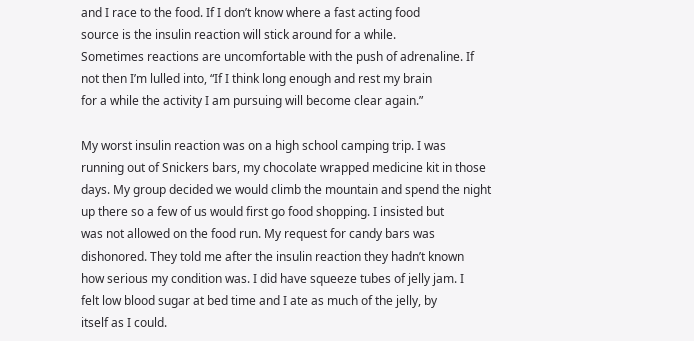and I race to the food. If I don’t know where a fast acting food
source is the insulin reaction will stick around for a while.
Sometimes reactions are uncomfortable with the push of adrenaline. If
not then I’m lulled into, “If I think long enough and rest my brain
for a while the activity I am pursuing will become clear again.”

My worst insulin reaction was on a high school camping trip. I was
running out of Snickers bars, my chocolate wrapped medicine kit in those
days. My group decided we would climb the mountain and spend the night
up there so a few of us would first go food shopping. I insisted but
was not allowed on the food run. My request for candy bars was
dishonored. They told me after the insulin reaction they hadn’t known
how serious my condition was. I did have squeeze tubes of jelly jam. I
felt low blood sugar at bed time and I ate as much of the jelly, by
itself as I could.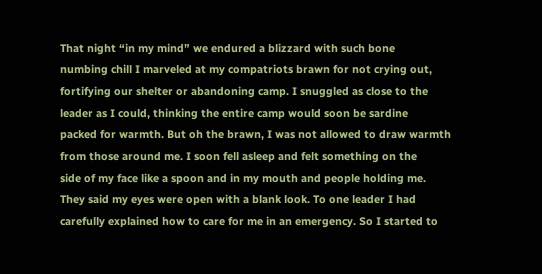That night “in my mind” we endured a blizzard with such bone
numbing chill I marveled at my compatriots brawn for not crying out,
fortifying our shelter or abandoning camp. I snuggled as close to the
leader as I could, thinking the entire camp would soon be sardine
packed for warmth. But oh the brawn, I was not allowed to draw warmth
from those around me. I soon fell asleep and felt something on the
side of my face like a spoon and in my mouth and people holding me.
They said my eyes were open with a blank look. To one leader I had
carefully explained how to care for me in an emergency. So I started to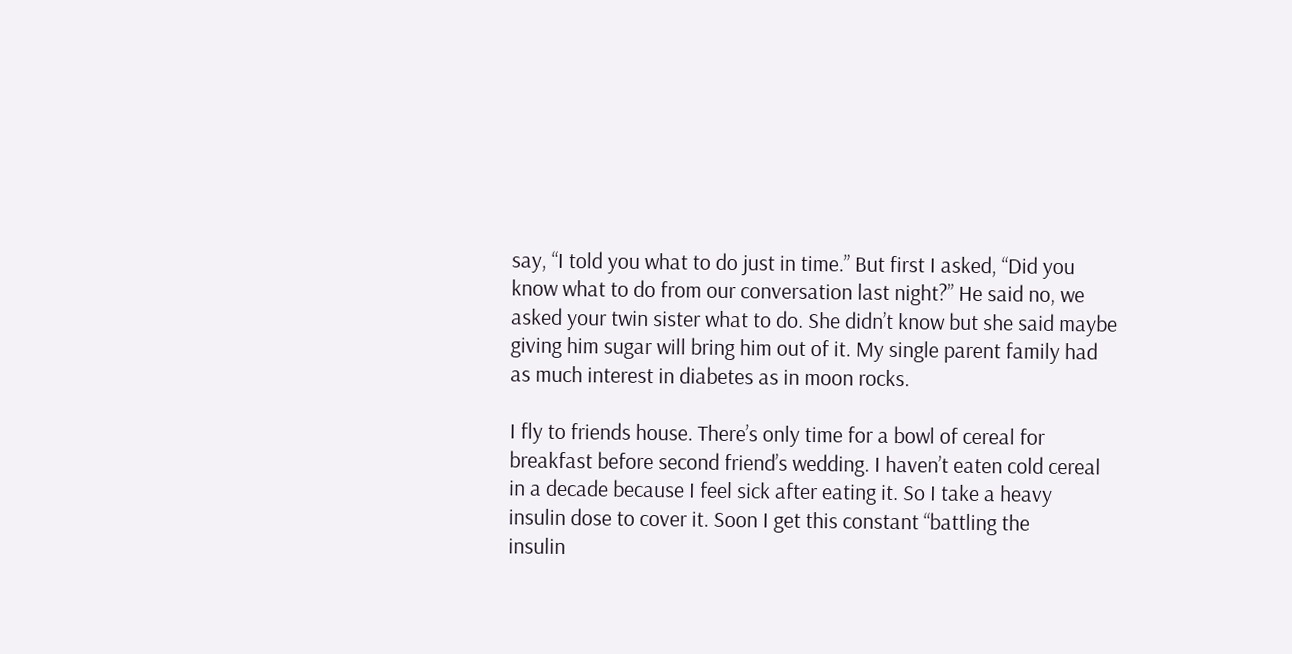say, “I told you what to do just in time.” But first I asked, “Did you
know what to do from our conversation last night?” He said no, we
asked your twin sister what to do. She didn’t know but she said maybe
giving him sugar will bring him out of it. My single parent family had
as much interest in diabetes as in moon rocks.

I fly to friends house. There’s only time for a bowl of cereal for
breakfast before second friend’s wedding. I haven’t eaten cold cereal
in a decade because I feel sick after eating it. So I take a heavy
insulin dose to cover it. Soon I get this constant “battling the
insulin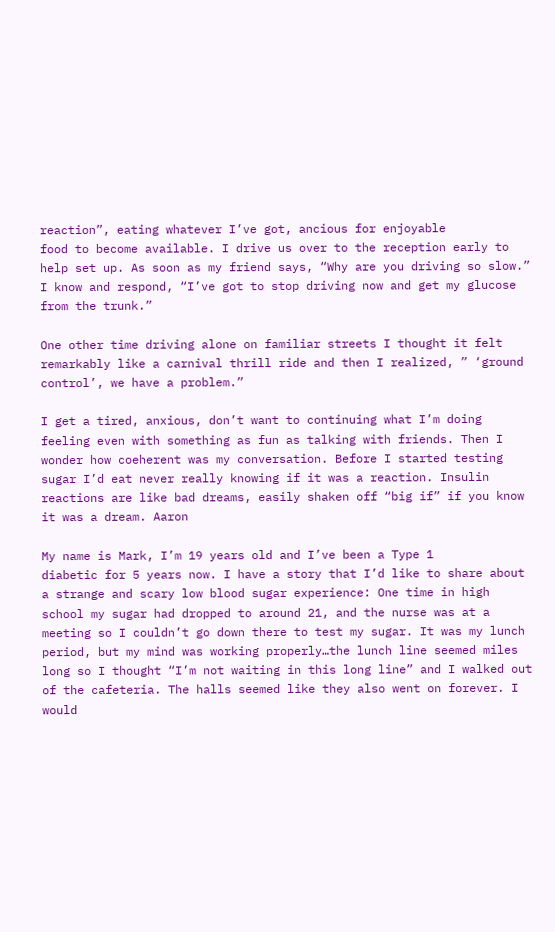reaction”, eating whatever I’ve got, ancious for enjoyable
food to become available. I drive us over to the reception early to
help set up. As soon as my friend says, “Why are you driving so slow.”
I know and respond, “I’ve got to stop driving now and get my glucose
from the trunk.”

One other time driving alone on familiar streets I thought it felt
remarkably like a carnival thrill ride and then I realized, ” ‘ground
control’, we have a problem.”

I get a tired, anxious, don’t want to continuing what I’m doing
feeling even with something as fun as talking with friends. Then I
wonder how coeherent was my conversation. Before I started testing
sugar I’d eat never really knowing if it was a reaction. Insulin
reactions are like bad dreams, easily shaken off “big if” if you know
it was a dream. Aaron

My name is Mark, I’m 19 years old and I’ve been a Type 1
diabetic for 5 years now. I have a story that I’d like to share about
a strange and scary low blood sugar experience: One time in high
school my sugar had dropped to around 21, and the nurse was at a
meeting so I couldn’t go down there to test my sugar. It was my lunch
period, but my mind was working properly…the lunch line seemed miles
long so I thought “I’m not waiting in this long line” and I walked out
of the cafeteria. The halls seemed like they also went on forever. I
would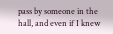pass by someone in the hall, and even if I knew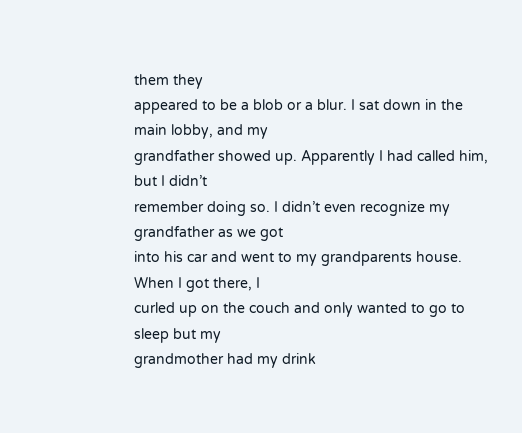them they
appeared to be a blob or a blur. I sat down in the main lobby, and my
grandfather showed up. Apparently I had called him, but I didn’t
remember doing so. I didn’t even recognize my grandfather as we got
into his car and went to my grandparents house. When I got there, I
curled up on the couch and only wanted to go to sleep but my
grandmother had my drink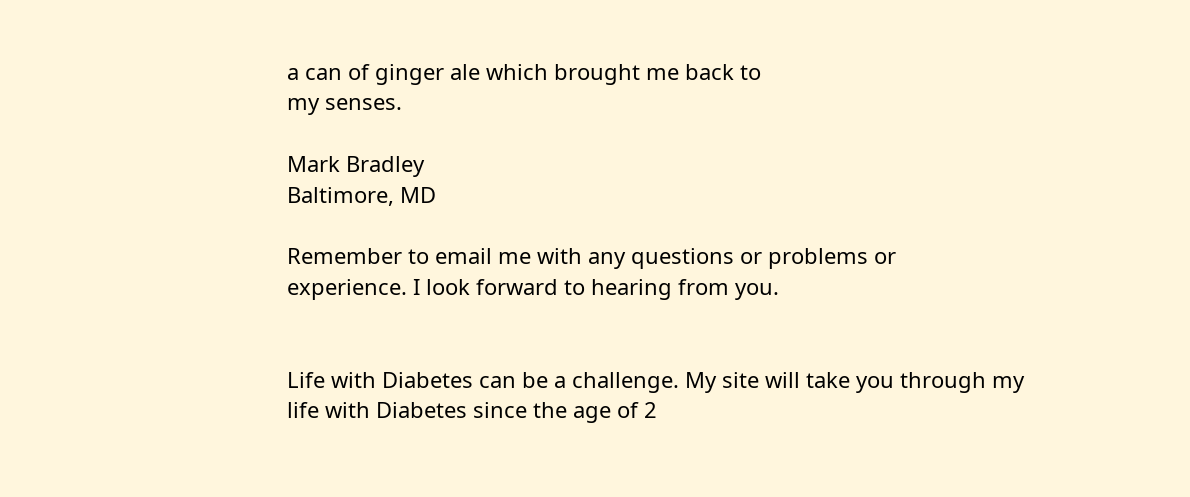a can of ginger ale which brought me back to
my senses.

Mark Bradley
Baltimore, MD

Remember to email me with any questions or problems or
experience. I look forward to hearing from you.


Life with Diabetes can be a challenge. My site will take you through my life with Diabetes since the age of 2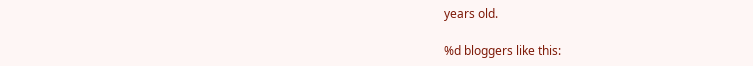years old.

%d bloggers like this: